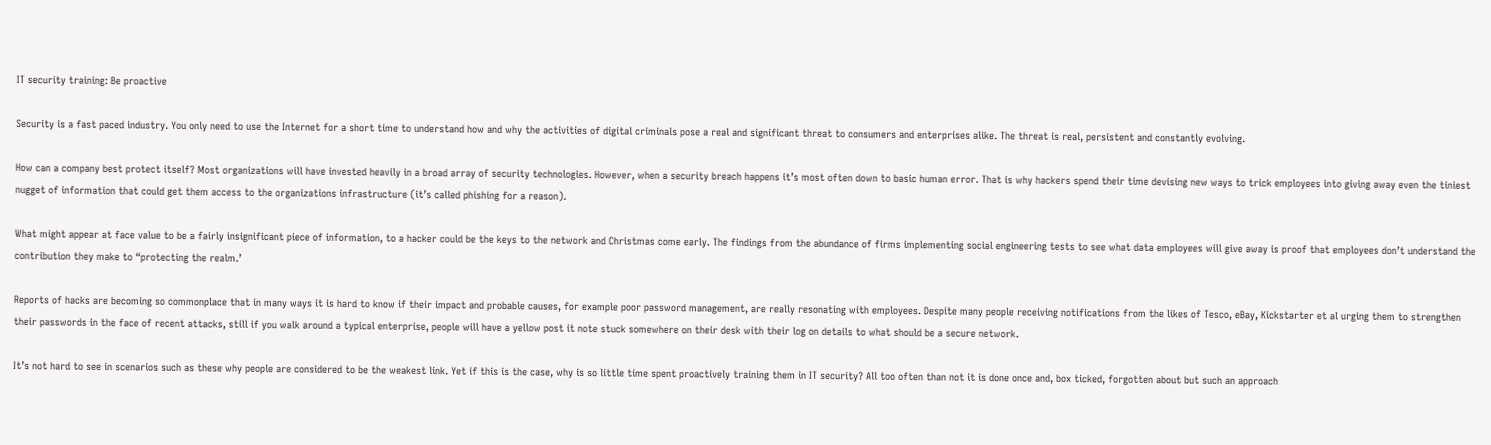IT security training: Be proactive

Security is a fast paced industry. You only need to use the Internet for a short time to understand how and why the activities of digital criminals pose a real and significant threat to consumers and enterprises alike. The threat is real, persistent and constantly evolving.

How can a company best protect itself? Most organizations will have invested heavily in a broad array of security technologies. However, when a security breach happens it’s most often down to basic human error. That is why hackers spend their time devising new ways to trick employees into giving away even the tiniest nugget of information that could get them access to the organizations infrastructure (it’s called phishing for a reason).

What might appear at face value to be a fairly insignificant piece of information, to a hacker could be the keys to the network and Christmas come early. The findings from the abundance of firms implementing social engineering tests to see what data employees will give away is proof that employees don’t understand the contribution they make to “protecting the realm.’

Reports of hacks are becoming so commonplace that in many ways it is hard to know if their impact and probable causes, for example poor password management, are really resonating with employees. Despite many people receiving notifications from the likes of Tesco, eBay, Kickstarter et al urging them to strengthen their passwords in the face of recent attacks, still if you walk around a typical enterprise, people will have a yellow post it note stuck somewhere on their desk with their log on details to what should be a secure network.

It’s not hard to see in scenarios such as these why people are considered to be the weakest link. Yet if this is the case, why is so little time spent proactively training them in IT security? All too often than not it is done once and, box ticked, forgotten about but such an approach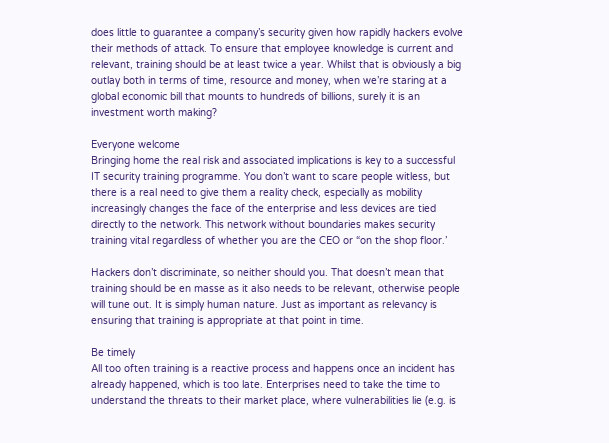does little to guarantee a company’s security given how rapidly hackers evolve their methods of attack. To ensure that employee knowledge is current and relevant, training should be at least twice a year. Whilst that is obviously a big outlay both in terms of time, resource and money, when we’re staring at a global economic bill that mounts to hundreds of billions, surely it is an investment worth making?

Everyone welcome
Bringing home the real risk and associated implications is key to a successful IT security training programme. You don’t want to scare people witless, but there is a real need to give them a reality check, especially as mobility increasingly changes the face of the enterprise and less devices are tied directly to the network. This network without boundaries makes security training vital regardless of whether you are the CEO or “on the shop floor.’

Hackers don’t discriminate, so neither should you. That doesn’t mean that training should be en masse as it also needs to be relevant, otherwise people will tune out. It is simply human nature. Just as important as relevancy is ensuring that training is appropriate at that point in time.

Be timely
All too often training is a reactive process and happens once an incident has already happened, which is too late. Enterprises need to take the time to understand the threats to their market place, where vulnerabilities lie (e.g. is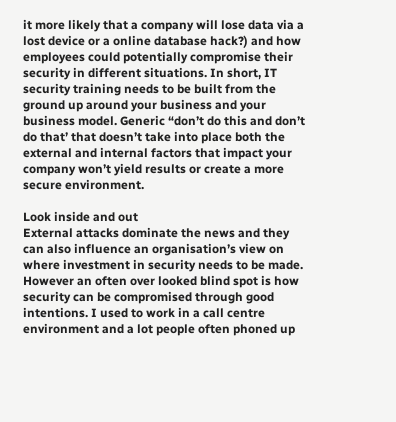it more likely that a company will lose data via a lost device or a online database hack?) and how employees could potentially compromise their security in different situations. In short, IT security training needs to be built from the ground up around your business and your business model. Generic “don’t do this and don’t do that’ that doesn’t take into place both the external and internal factors that impact your company won’t yield results or create a more secure environment.

Look inside and out
External attacks dominate the news and they can also influence an organisation’s view on where investment in security needs to be made. However an often over looked blind spot is how security can be compromised through good intentions. I used to work in a call centre environment and a lot people often phoned up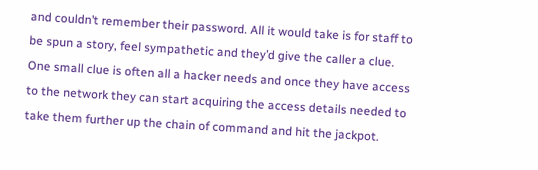and couldn’t remember their password. All it would take is for staff to be spun a story, feel sympathetic and they’d give the caller a clue. One small clue is often all a hacker needs and once they have access to the network they can start acquiring the access details needed to take them further up the chain of command and hit the jackpot.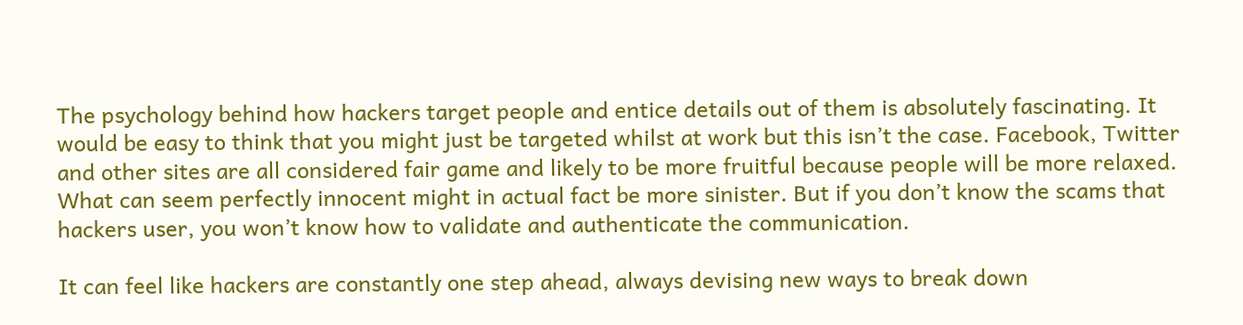The psychology behind how hackers target people and entice details out of them is absolutely fascinating. It would be easy to think that you might just be targeted whilst at work but this isn’t the case. Facebook, Twitter and other sites are all considered fair game and likely to be more fruitful because people will be more relaxed. What can seem perfectly innocent might in actual fact be more sinister. But if you don’t know the scams that hackers user, you won’t know how to validate and authenticate the communication.

It can feel like hackers are constantly one step ahead, always devising new ways to break down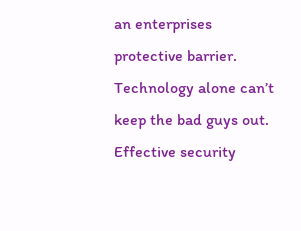an enterprises protective barrier. Technology alone can’t keep the bad guys out. Effective security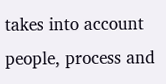takes into account people, process and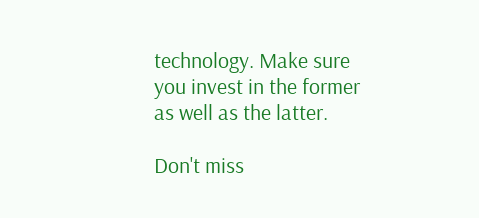technology. Make sure you invest in the former as well as the latter.

Don't miss